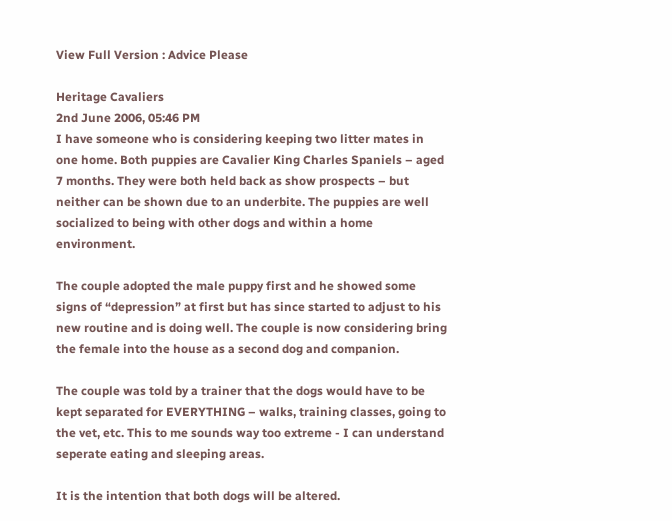View Full Version : Advice Please

Heritage Cavaliers
2nd June 2006, 05:46 PM
I have someone who is considering keeping two litter mates in one home. Both puppies are Cavalier King Charles Spaniels – aged 7 months. They were both held back as show prospects – but neither can be shown due to an underbite. The puppies are well socialized to being with other dogs and within a home environment.

The couple adopted the male puppy first and he showed some signs of “depression” at first but has since started to adjust to his new routine and is doing well. The couple is now considering bring the female into the house as a second dog and companion.

The couple was told by a trainer that the dogs would have to be kept separated for EVERYTHING – walks, training classes, going to the vet, etc. This to me sounds way too extreme - I can understand seperate eating and sleeping areas.

It is the intention that both dogs will be altered.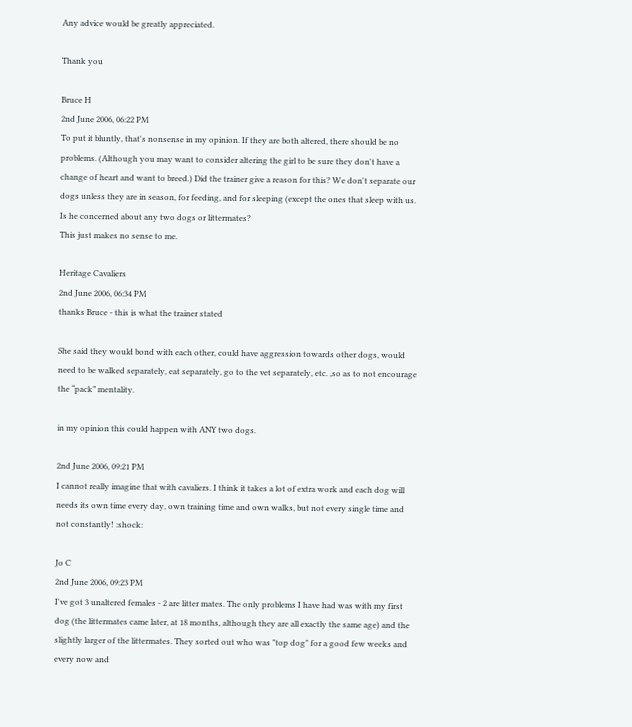Any advice would be greatly appreciated.

Thank you

Bruce H
2nd June 2006, 06:22 PM
To put it bluntly, that's nonsense in my opinion. If they are both altered, there should be no problems. (Although you may want to consider altering the girl to be sure they don't have a change of heart and want to breed.) Did the trainer give a reason for this? We don't separate our dogs unless they are in season, for feeding, and for sleeping (except the ones that sleep with us. Is he concerned about any two dogs or littermates?
This just makes no sense to me.

Heritage Cavaliers
2nd June 2006, 06:34 PM
thanks Bruce - this is what the trainer stated

She said they would bond with each other, could have aggression towards other dogs, would need to be walked separately, eat separately, go to the vet separately, etc. ,so as to not encourage the “pack” mentality.

in my opinion this could happen with ANY two dogs.

2nd June 2006, 09:21 PM
I cannot really imagine that with cavaliers. I think it takes a lot of extra work and each dog will needs its own time every day, own training time and own walks, but not every single time and not constantly! :shock:

Jo C
2nd June 2006, 09:23 PM
I've got 3 unaltered females - 2 are litter mates. The only problems I have had was with my first dog (the littermates came later, at 18 months, although they are all exactly the same age) and the slightly larger of the littermates. They sorted out who was "top dog" for a good few weeks and every now and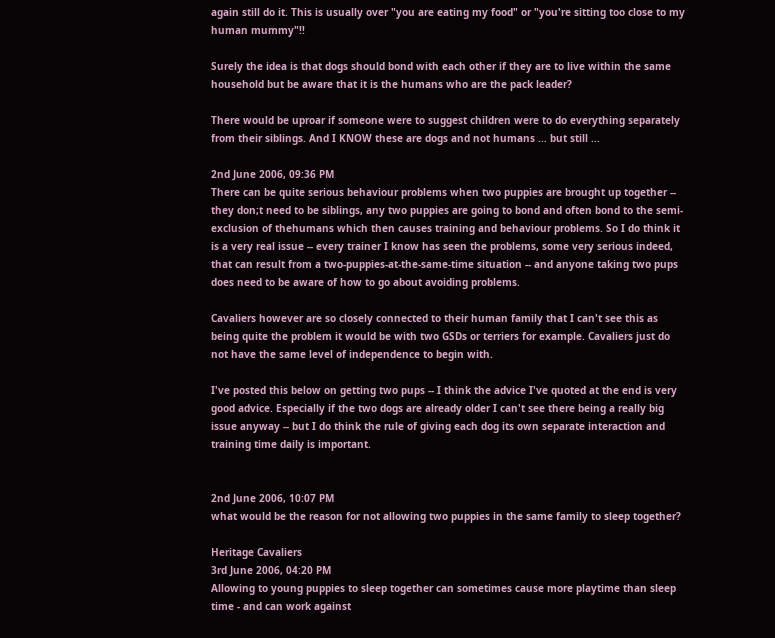again still do it. This is usually over "you are eating my food" or "you're sitting too close to my human mummy"!!

Surely the idea is that dogs should bond with each other if they are to live within the same household but be aware that it is the humans who are the pack leader?

There would be uproar if someone were to suggest children were to do everything separately from their siblings. And I KNOW these are dogs and not humans ... but still ...

2nd June 2006, 09:36 PM
There can be quite serious behaviour problems when two puppies are brought up together -- they don;t need to be siblings, any two puppies are going to bond and often bond to the semi-exclusion of thehumans which then causes training and behaviour problems. So I do think it is a very real issue -- every trainer I know has seen the problems, some very serious indeed, that can result from a two-puppies-at-the-same-time situation -- and anyone taking two pups does need to be aware of how to go about avoiding problems.

Cavaliers however are so closely connected to their human family that I can't see this as being quite the problem it would be with two GSDs or terriers for example. Cavaliers just do not have the same level of independence to begin with.

I've posted this below on getting two pups -- I think the advice I've quoted at the end is very good advice. Especially if the two dogs are already older I can't see there being a really big issue anyway -- but I do think the rule of giving each dog its own separate interaction and training time daily is important.


2nd June 2006, 10:07 PM
what would be the reason for not allowing two puppies in the same family to sleep together?

Heritage Cavaliers
3rd June 2006, 04:20 PM
Allowing to young puppies to sleep together can sometimes cause more playtime than sleep time - and can work against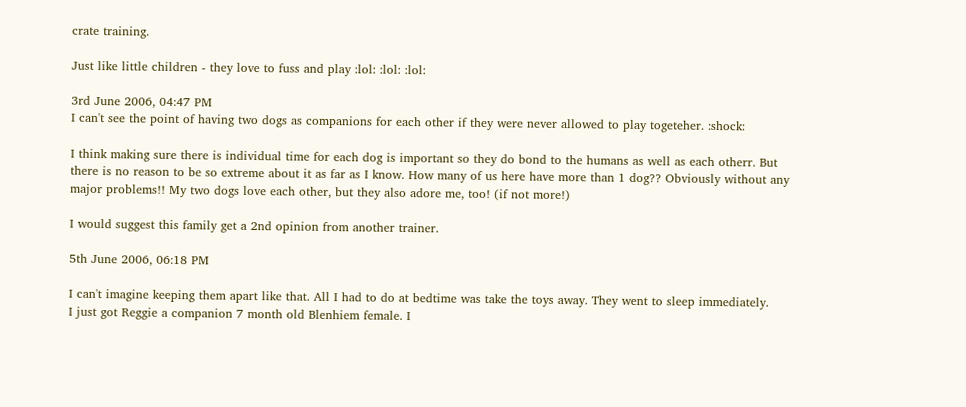crate training.

Just like little children - they love to fuss and play :lol: :lol: :lol:

3rd June 2006, 04:47 PM
I can't see the point of having two dogs as companions for each other if they were never allowed to play togeteher. :shock:

I think making sure there is individual time for each dog is important so they do bond to the humans as well as each otherr. But there is no reason to be so extreme about it as far as I know. How many of us here have more than 1 dog?? Obviously without any major problems!! My two dogs love each other, but they also adore me, too! (if not more!)

I would suggest this family get a 2nd opinion from another trainer.

5th June 2006, 06:18 PM

I can't imagine keeping them apart like that. All I had to do at bedtime was take the toys away. They went to sleep immediately.
I just got Reggie a companion 7 month old Blenhiem female. I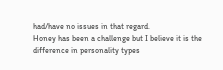had/have no issues in that regard.
Honey has been a challenge but I believe it is the difference in personality types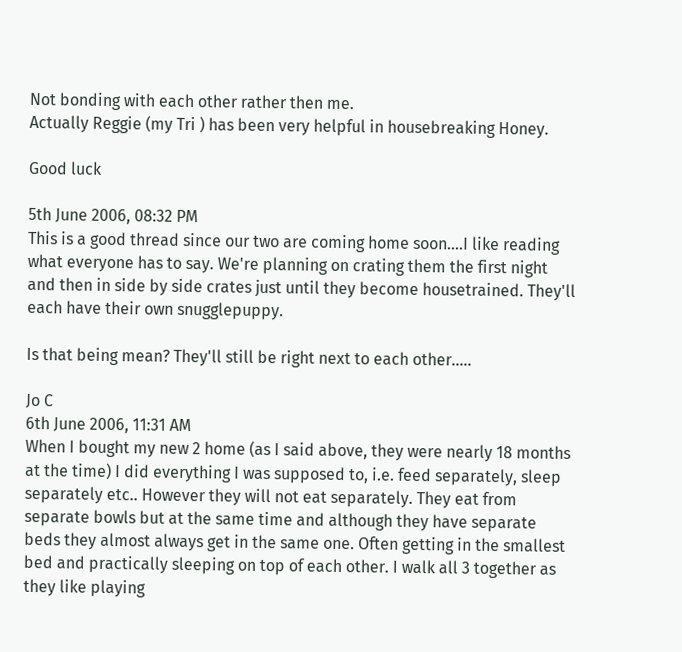Not bonding with each other rather then me.
Actually Reggie (my Tri ) has been very helpful in housebreaking Honey.

Good luck

5th June 2006, 08:32 PM
This is a good thread since our two are coming home soon....I like reading what everyone has to say. We're planning on crating them the first night and then in side by side crates just until they become housetrained. They'll each have their own snugglepuppy.

Is that being mean? They'll still be right next to each other.....

Jo C
6th June 2006, 11:31 AM
When I bought my new 2 home (as I said above, they were nearly 18 months at the time) I did everything I was supposed to, i.e. feed separately, sleep separately etc.. However they will not eat separately. They eat from separate bowls but at the same time and although they have separate beds they almost always get in the same one. Often getting in the smallest bed and practically sleeping on top of each other. I walk all 3 together as they like playing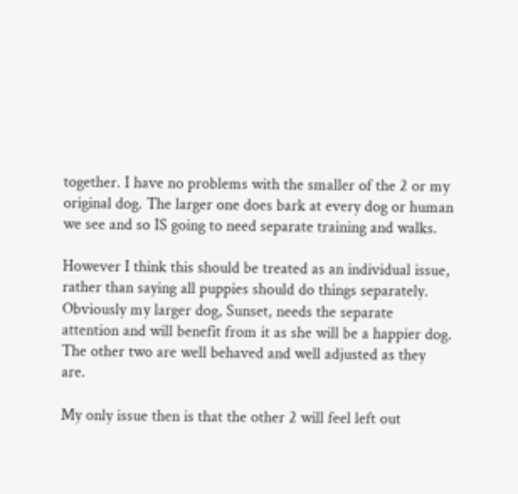together. I have no problems with the smaller of the 2 or my original dog. The larger one does bark at every dog or human we see and so IS going to need separate training and walks.

However I think this should be treated as an individual issue, rather than saying all puppies should do things separately. Obviously my larger dog, Sunset, needs the separate attention and will benefit from it as she will be a happier dog. The other two are well behaved and well adjusted as they are.

My only issue then is that the other 2 will feel left out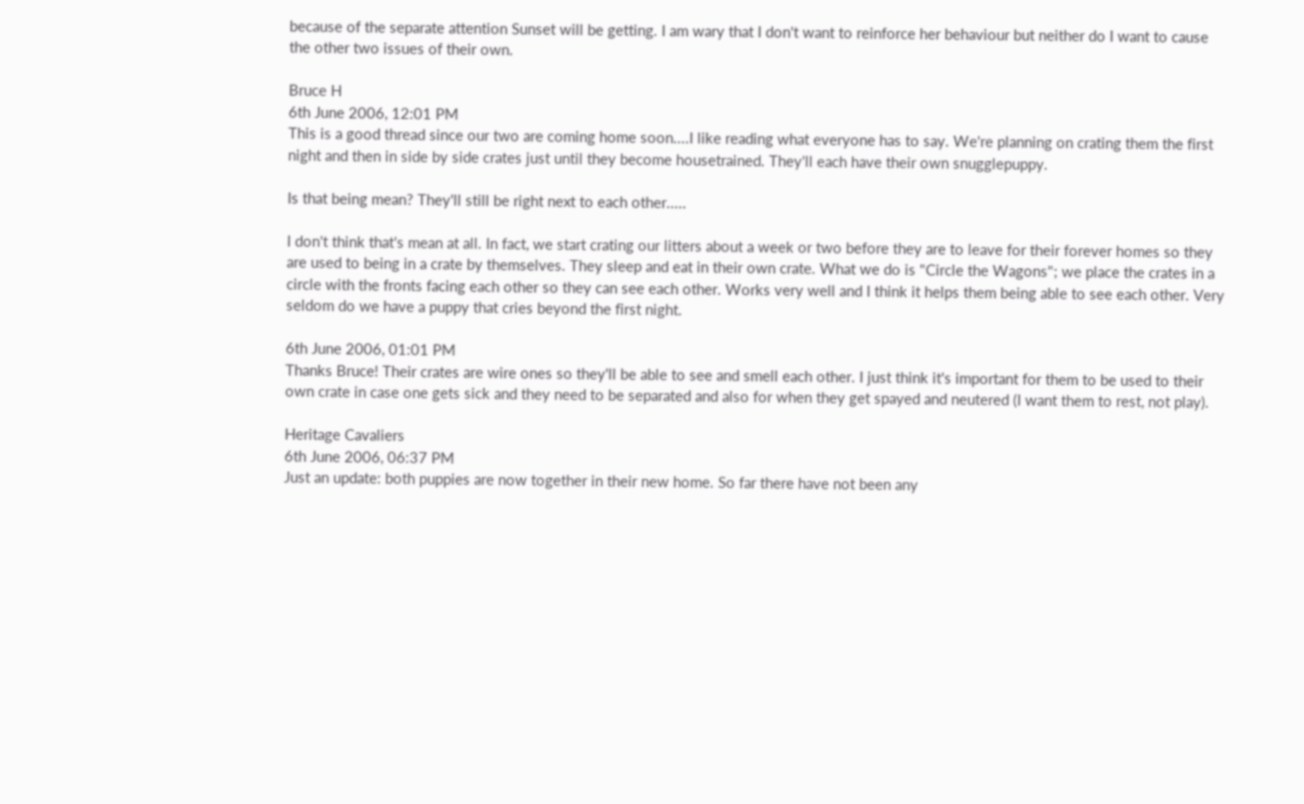because of the separate attention Sunset will be getting. I am wary that I don't want to reinforce her behaviour but neither do I want to cause the other two issues of their own.

Bruce H
6th June 2006, 12:01 PM
This is a good thread since our two are coming home soon....I like reading what everyone has to say. We're planning on crating them the first night and then in side by side crates just until they become housetrained. They'll each have their own snugglepuppy.

Is that being mean? They'll still be right next to each other.....

I don't think that's mean at all. In fact, we start crating our litters about a week or two before they are to leave for their forever homes so they are used to being in a crate by themselves. They sleep and eat in their own crate. What we do is "Circle the Wagons"; we place the crates in a circle with the fronts facing each other so they can see each other. Works very well and I think it helps them being able to see each other. Very seldom do we have a puppy that cries beyond the first night.

6th June 2006, 01:01 PM
Thanks Bruce! Their crates are wire ones so they'll be able to see and smell each other. I just think it's important for them to be used to their own crate in case one gets sick and they need to be separated and also for when they get spayed and neutered (I want them to rest, not play).

Heritage Cavaliers
6th June 2006, 06:37 PM
Just an update: both puppies are now together in their new home. So far there have not been any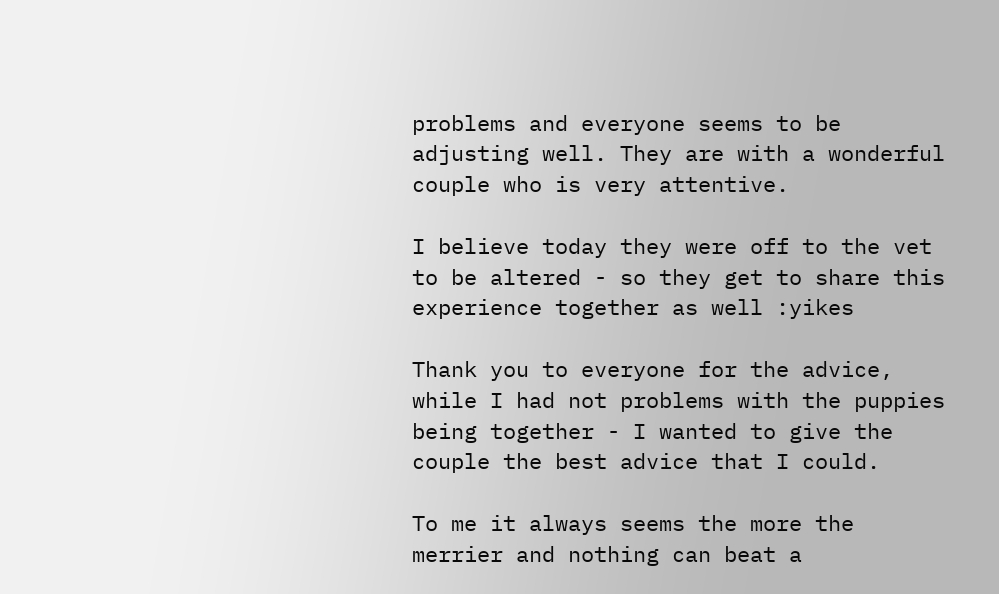problems and everyone seems to be adjusting well. They are with a wonderful couple who is very attentive.

I believe today they were off to the vet to be altered - so they get to share this experience together as well :yikes

Thank you to everyone for the advice, while I had not problems with the puppies being together - I wanted to give the couple the best advice that I could.

To me it always seems the more the merrier and nothing can beat a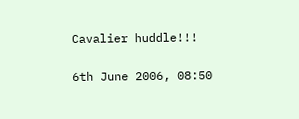Cavalier huddle!!!

6th June 2006, 08:50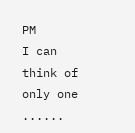PM
I can think of only one ......